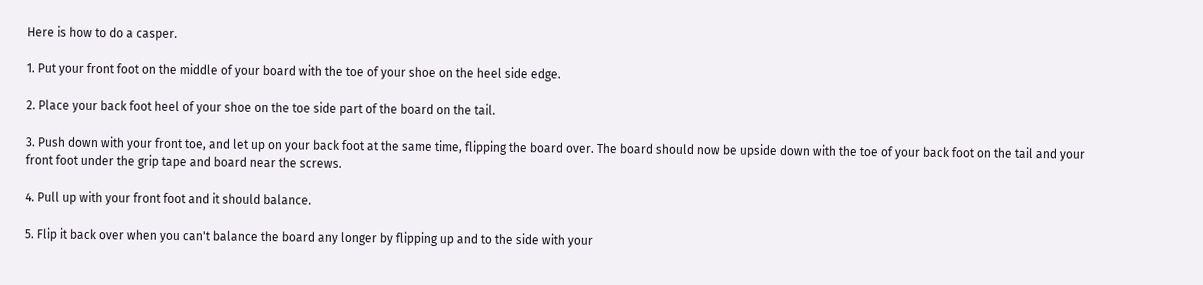Here is how to do a casper.

1. Put your front foot on the middle of your board with the toe of your shoe on the heel side edge.

2. Place your back foot heel of your shoe on the toe side part of the board on the tail.

3. Push down with your front toe, and let up on your back foot at the same time, flipping the board over. The board should now be upside down with the toe of your back foot on the tail and your front foot under the grip tape and board near the screws.

4. Pull up with your front foot and it should balance.

5. Flip it back over when you can't balance the board any longer by flipping up and to the side with your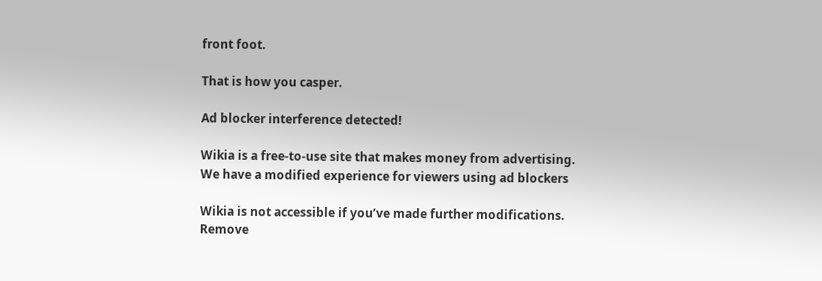front foot.

That is how you casper.

Ad blocker interference detected!

Wikia is a free-to-use site that makes money from advertising. We have a modified experience for viewers using ad blockers

Wikia is not accessible if you’ve made further modifications. Remove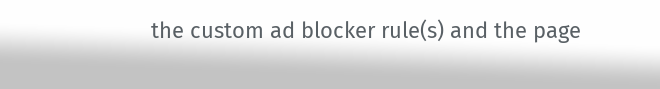the custom ad blocker rule(s) and the page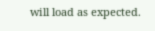will load as expected.